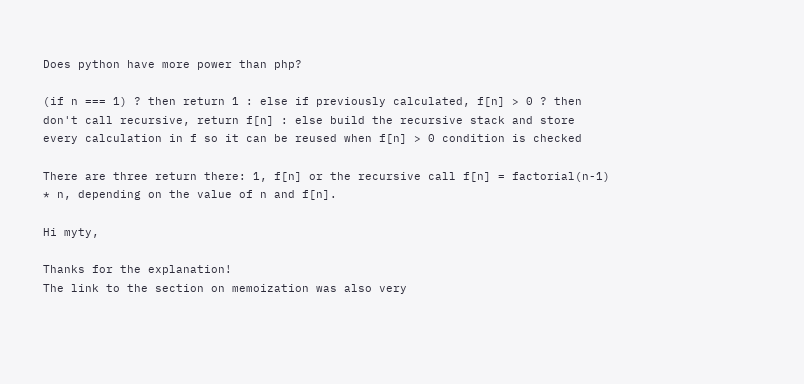Does python have more power than php?

(if n === 1) ? then return 1 : else if previously calculated, f[n] > 0 ? then don't call recursive, return f[n] : else build the recursive stack and store every calculation in f so it can be reused when f[n] > 0 condition is checked

There are three return there: 1, f[n] or the recursive call f[n] = factorial(n-1) * n, depending on the value of n and f[n].

Hi myty,

Thanks for the explanation!
The link to the section on memoization was also very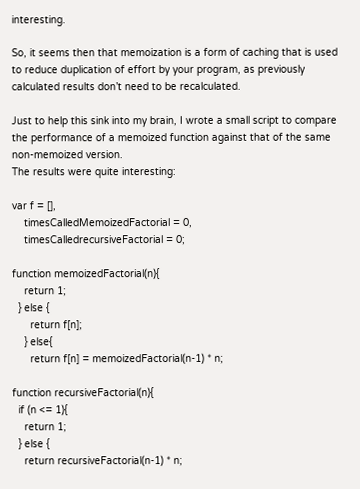interesting.

So, it seems then that memoization is a form of caching that is used to reduce duplication of effort by your program, as previously calculated results don’t need to be recalculated.

Just to help this sink into my brain, I wrote a small script to compare the performance of a memoized function against that of the same non-memoized version.
The results were quite interesting:

var f = [],
    timesCalledMemoizedFactorial = 0,
    timesCalledrecursiveFactorial = 0;

function memoizedFactorial(n){
    return 1;
  } else {
      return f[n];
    } else{
      return f[n] = memoizedFactorial(n-1) * n;

function recursiveFactorial(n){
  if (n <= 1){
    return 1;
  } else {
    return recursiveFactorial(n-1) * n;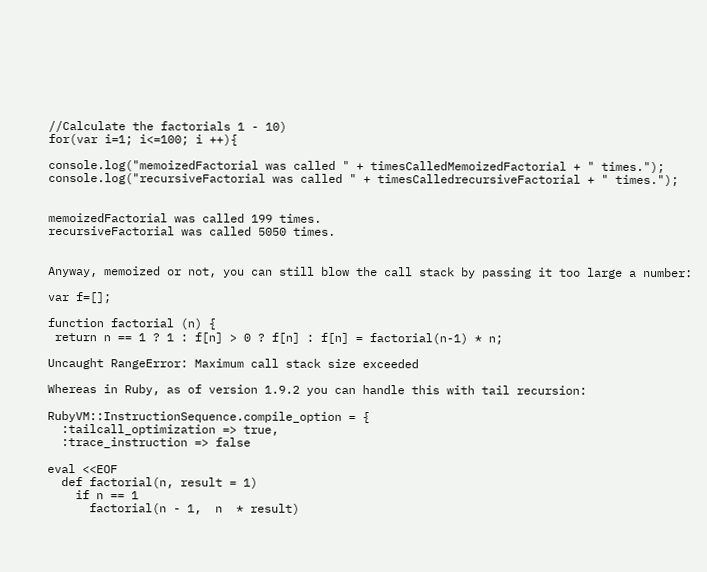//Calculate the factorials 1 - 10)
for(var i=1; i<=100; i ++){

console.log("memoizedFactorial was called " + timesCalledMemoizedFactorial + " times.");
console.log("recursiveFactorial was called " + timesCalledrecursiveFactorial + " times.");


memoizedFactorial was called 199 times.
recursiveFactorial was called 5050 times.


Anyway, memoized or not, you can still blow the call stack by passing it too large a number:

var f=[];

function factorial (n) {
 return n == 1 ? 1 : f[n] > 0 ? f[n] : f[n] = factorial(n-1) * n;

Uncaught RangeError: Maximum call stack size exceeded

Whereas in Ruby, as of version 1.9.2 you can handle this with tail recursion:

RubyVM::InstructionSequence.compile_option = {
  :tailcall_optimization => true,
  :trace_instruction => false

eval <<EOF
  def factorial(n, result = 1)
    if n == 1
      factorial(n - 1,  n  * result)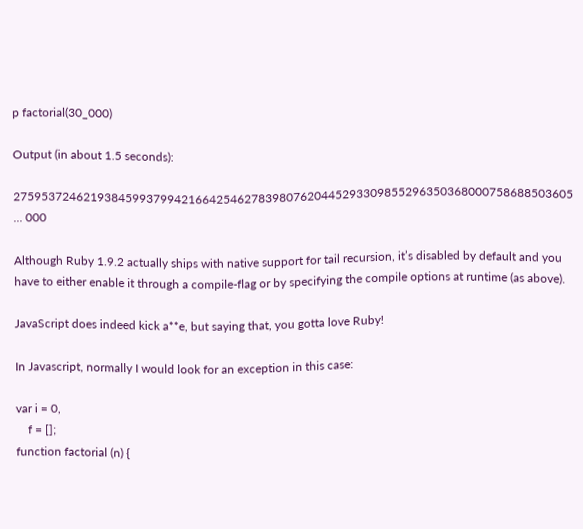p factorial(30_000)

Output (in about 1.5 seconds):

27595372462193845993799421664254627839807620445293309855296350368000758688503605 ... 000

Although Ruby 1.9.2 actually ships with native support for tail recursion, it’s disabled by default and you have to either enable it through a compile-flag or by specifying the compile options at runtime (as above).

JavaScript does indeed kick a**e, but saying that, you gotta love Ruby!

In Javascript, normally I would look for an exception in this case:

var i = 0,
    f = [];
function factorial (n) {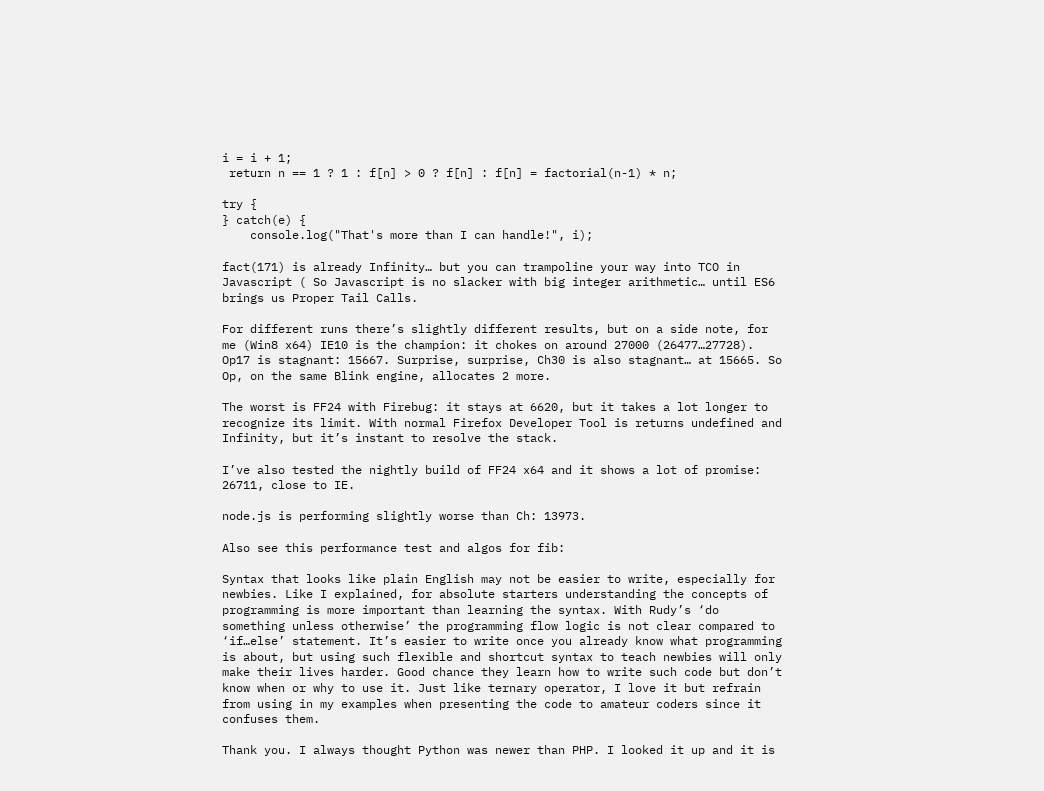i = i + 1;
 return n == 1 ? 1 : f[n] > 0 ? f[n] : f[n] = factorial(n-1) * n;

try {
} catch(e) {
    console.log("That's more than I can handle!", i);

fact(171) is already Infinity… but you can trampoline your way into TCO in Javascript ( So Javascript is no slacker with big integer arithmetic… until ES6 brings us Proper Tail Calls.

For different runs there’s slightly different results, but on a side note, for me (Win8 x64) IE10 is the champion: it chokes on around 27000 (26477…27728). Op17 is stagnant: 15667. Surprise, surprise, Ch30 is also stagnant… at 15665. So Op, on the same Blink engine, allocates 2 more.

The worst is FF24 with Firebug: it stays at 6620, but it takes a lot longer to recognize its limit. With normal Firefox Developer Tool is returns undefined and Infinity, but it’s instant to resolve the stack.

I’ve also tested the nightly build of FF24 x64 and it shows a lot of promise: 26711, close to IE.

node.js is performing slightly worse than Ch: 13973.

Also see this performance test and algos for fib:

Syntax that looks like plain English may not be easier to write, especially for newbies. Like I explained, for absolute starters understanding the concepts of programming is more important than learning the syntax. With Rudy’s ‘do something unless otherwise’ the programming flow logic is not clear compared to ‘if…else’ statement. It’s easier to write once you already know what programming is about, but using such flexible and shortcut syntax to teach newbies will only make their lives harder. Good chance they learn how to write such code but don’t know when or why to use it. Just like ternary operator, I love it but refrain from using in my examples when presenting the code to amateur coders since it confuses them.

Thank you. I always thought Python was newer than PHP. I looked it up and it is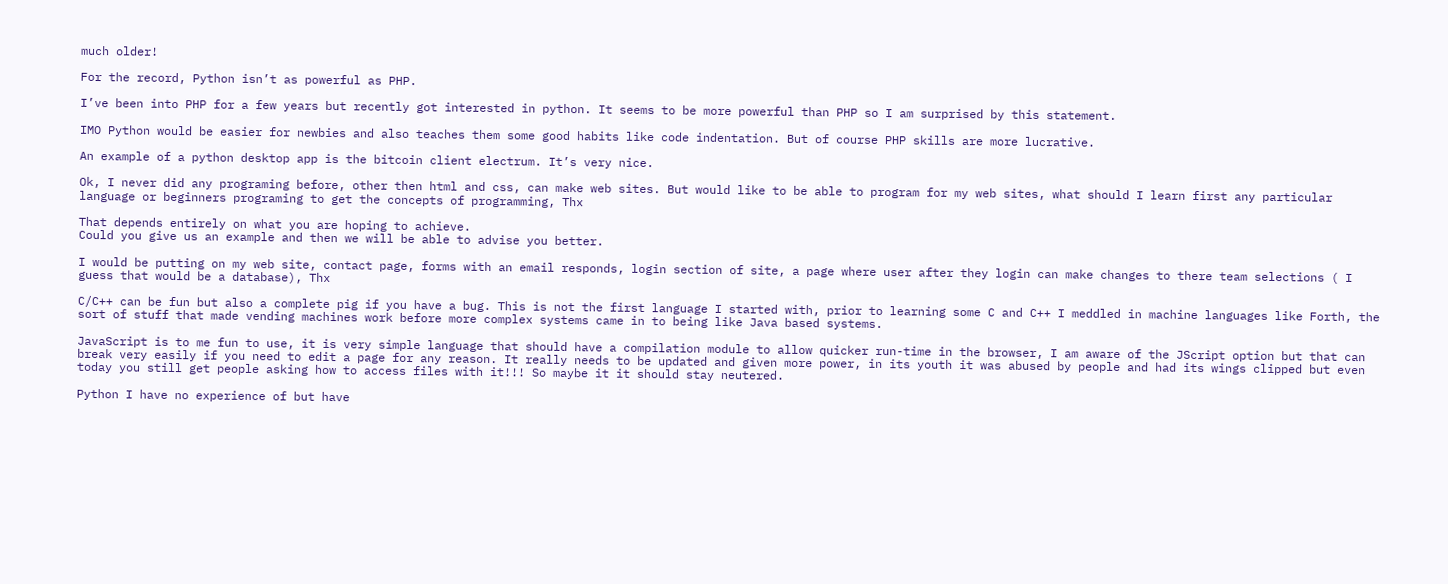much older!

For the record, Python isn’t as powerful as PHP.

I’ve been into PHP for a few years but recently got interested in python. It seems to be more powerful than PHP so I am surprised by this statement.

IMO Python would be easier for newbies and also teaches them some good habits like code indentation. But of course PHP skills are more lucrative.

An example of a python desktop app is the bitcoin client electrum. It’s very nice.

Ok, I never did any programing before, other then html and css, can make web sites. But would like to be able to program for my web sites, what should I learn first any particular language or beginners programing to get the concepts of programming, Thx

That depends entirely on what you are hoping to achieve.
Could you give us an example and then we will be able to advise you better.

I would be putting on my web site, contact page, forms with an email responds, login section of site, a page where user after they login can make changes to there team selections ( I guess that would be a database), Thx

C/C++ can be fun but also a complete pig if you have a bug. This is not the first language I started with, prior to learning some C and C++ I meddled in machine languages like Forth, the sort of stuff that made vending machines work before more complex systems came in to being like Java based systems.

JavaScript is to me fun to use, it is very simple language that should have a compilation module to allow quicker run-time in the browser, I am aware of the JScript option but that can break very easily if you need to edit a page for any reason. It really needs to be updated and given more power, in its youth it was abused by people and had its wings clipped but even today you still get people asking how to access files with it!!! So maybe it it should stay neutered.

Python I have no experience of but have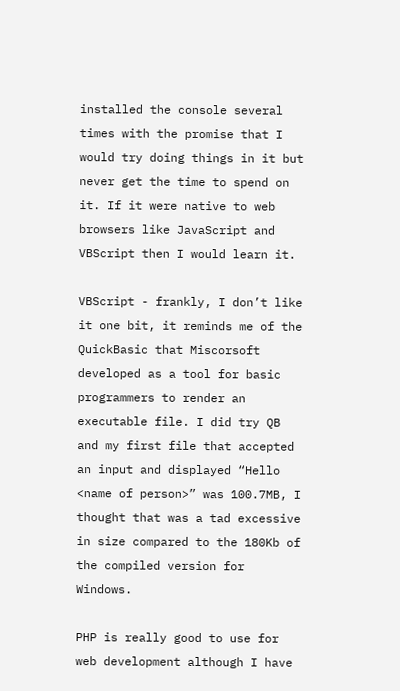installed the console several times with the promise that I would try doing things in it but never get the time to spend on it. If it were native to web browsers like JavaScript and VBScript then I would learn it.

VBScript - frankly, I don’t like it one bit, it reminds me of the QuickBasic that Miscorsoft developed as a tool for basic programmers to render an executable file. I did try QB and my first file that accepted an input and displayed “Hello <name of person>” was 100.7MB, I thought that was a tad excessive in size compared to the 180Kb of the compiled version for Windows.

PHP is really good to use for web development although I have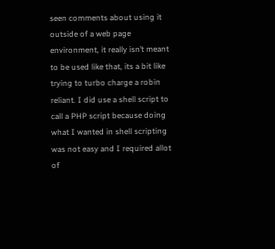seen comments about using it outside of a web page environment, it really isn’t meant to be used like that, its a bit like trying to turbo charge a robin reliant. I did use a shell script to call a PHP script because doing what I wanted in shell scripting was not easy and I required allot of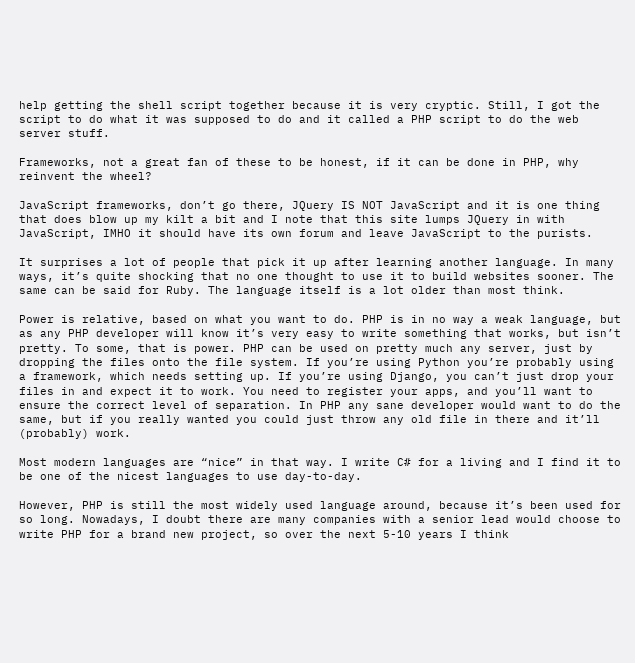help getting the shell script together because it is very cryptic. Still, I got the script to do what it was supposed to do and it called a PHP script to do the web server stuff.

Frameworks, not a great fan of these to be honest, if it can be done in PHP, why reinvent the wheel?

JavaScript frameworks, don’t go there, JQuery IS NOT JavaScript and it is one thing that does blow up my kilt a bit and I note that this site lumps JQuery in with JavaScript, IMHO it should have its own forum and leave JavaScript to the purists.

It surprises a lot of people that pick it up after learning another language. In many ways, it’s quite shocking that no one thought to use it to build websites sooner. The same can be said for Ruby. The language itself is a lot older than most think.

Power is relative, based on what you want to do. PHP is in no way a weak language, but as any PHP developer will know it’s very easy to write something that works, but isn’t pretty. To some, that is power. PHP can be used on pretty much any server, just by dropping the files onto the file system. If you’re using Python you’re probably using a framework, which needs setting up. If you’re using Django, you can’t just drop your files in and expect it to work. You need to register your apps, and you’ll want to ensure the correct level of separation. In PHP any sane developer would want to do the same, but if you really wanted you could just throw any old file in there and it’ll (probably) work.

Most modern languages are “nice” in that way. I write C# for a living and I find it to be one of the nicest languages to use day-to-day.

However, PHP is still the most widely used language around, because it’s been used for so long. Nowadays, I doubt there are many companies with a senior lead would choose to write PHP for a brand new project, so over the next 5-10 years I think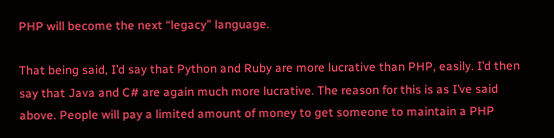PHP will become the next “legacy” language.

That being said, I’d say that Python and Ruby are more lucrative than PHP, easily. I’d then say that Java and C# are again much more lucrative. The reason for this is as I’ve said above. People will pay a limited amount of money to get someone to maintain a PHP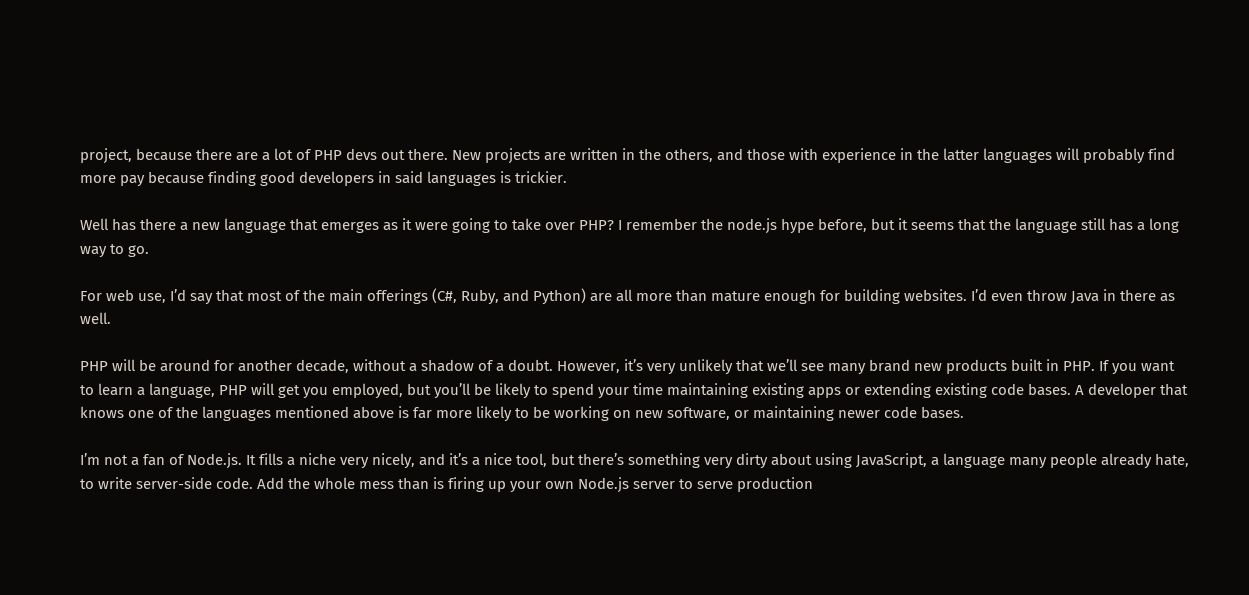project, because there are a lot of PHP devs out there. New projects are written in the others, and those with experience in the latter languages will probably find more pay because finding good developers in said languages is trickier.

Well has there a new language that emerges as it were going to take over PHP? I remember the node.js hype before, but it seems that the language still has a long way to go.

For web use, I’d say that most of the main offerings (C#, Ruby, and Python) are all more than mature enough for building websites. I’d even throw Java in there as well.

PHP will be around for another decade, without a shadow of a doubt. However, it’s very unlikely that we’ll see many brand new products built in PHP. If you want to learn a language, PHP will get you employed, but you’ll be likely to spend your time maintaining existing apps or extending existing code bases. A developer that knows one of the languages mentioned above is far more likely to be working on new software, or maintaining newer code bases.

I’m not a fan of Node.js. It fills a niche very nicely, and it’s a nice tool, but there’s something very dirty about using JavaScript, a language many people already hate, to write server-side code. Add the whole mess than is firing up your own Node.js server to serve production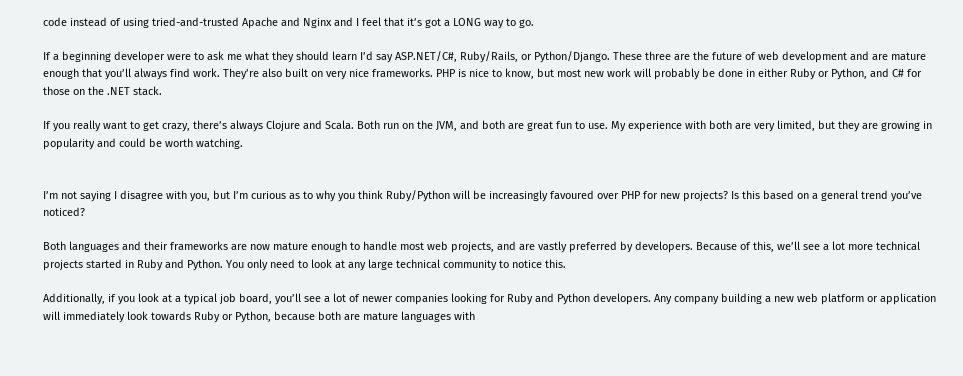code instead of using tried-and-trusted Apache and Nginx and I feel that it’s got a LONG way to go.

If a beginning developer were to ask me what they should learn I’d say ASP.NET/C#, Ruby/Rails, or Python/Django. These three are the future of web development and are mature enough that you’ll always find work. They’re also built on very nice frameworks. PHP is nice to know, but most new work will probably be done in either Ruby or Python, and C# for those on the .NET stack.

If you really want to get crazy, there’s always Clojure and Scala. Both run on the JVM, and both are great fun to use. My experience with both are very limited, but they are growing in popularity and could be worth watching.


I’m not saying I disagree with you, but I’m curious as to why you think Ruby/Python will be increasingly favoured over PHP for new projects? Is this based on a general trend you’ve noticed?

Both languages and their frameworks are now mature enough to handle most web projects, and are vastly preferred by developers. Because of this, we’ll see a lot more technical projects started in Ruby and Python. You only need to look at any large technical community to notice this.

Additionally, if you look at a typical job board, you’ll see a lot of newer companies looking for Ruby and Python developers. Any company building a new web platform or application will immediately look towards Ruby or Python, because both are mature languages with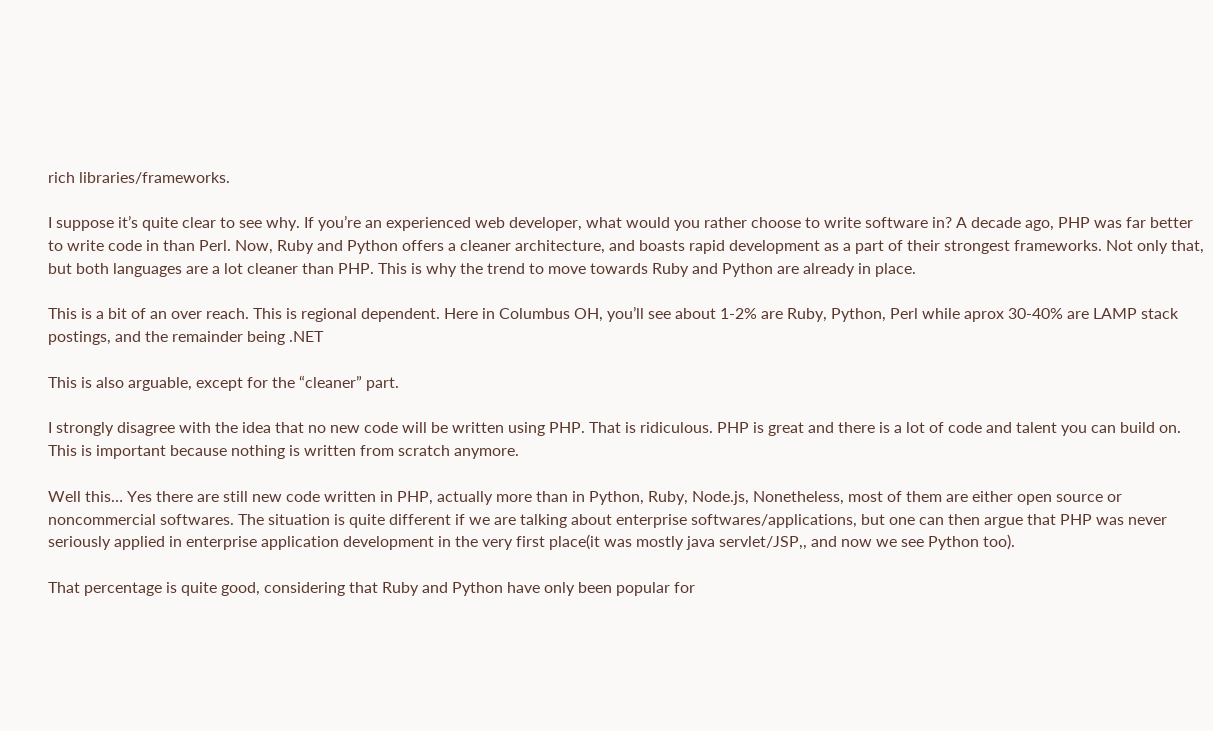rich libraries/frameworks.

I suppose it’s quite clear to see why. If you’re an experienced web developer, what would you rather choose to write software in? A decade ago, PHP was far better to write code in than Perl. Now, Ruby and Python offers a cleaner architecture, and boasts rapid development as a part of their strongest frameworks. Not only that, but both languages are a lot cleaner than PHP. This is why the trend to move towards Ruby and Python are already in place.

This is a bit of an over reach. This is regional dependent. Here in Columbus OH, you’ll see about 1-2% are Ruby, Python, Perl while aprox 30-40% are LAMP stack postings, and the remainder being .NET

This is also arguable, except for the “cleaner” part.

I strongly disagree with the idea that no new code will be written using PHP. That is ridiculous. PHP is great and there is a lot of code and talent you can build on. This is important because nothing is written from scratch anymore.

Well this… Yes there are still new code written in PHP, actually more than in Python, Ruby, Node.js, Nonetheless, most of them are either open source or noncommercial softwares. The situation is quite different if we are talking about enterprise softwares/applications, but one can then argue that PHP was never seriously applied in enterprise application development in the very first place(it was mostly java servlet/JSP,, and now we see Python too).

That percentage is quite good, considering that Ruby and Python have only been popular for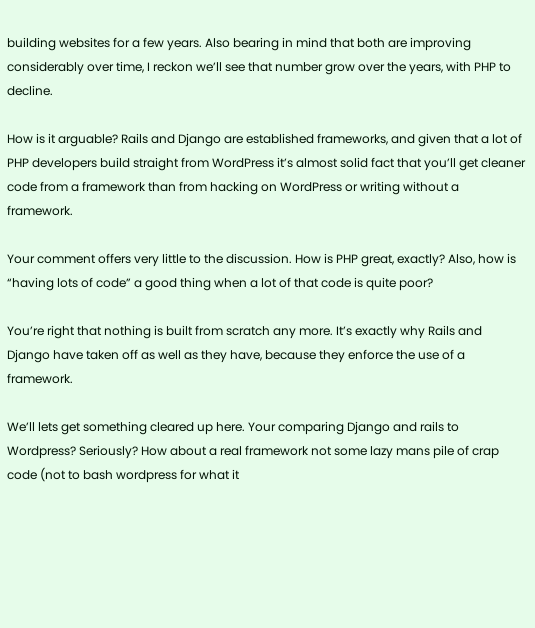building websites for a few years. Also bearing in mind that both are improving considerably over time, I reckon we’ll see that number grow over the years, with PHP to decline.

How is it arguable? Rails and Django are established frameworks, and given that a lot of PHP developers build straight from WordPress it’s almost solid fact that you’ll get cleaner code from a framework than from hacking on WordPress or writing without a framework.

Your comment offers very little to the discussion. How is PHP great, exactly? Also, how is “having lots of code” a good thing when a lot of that code is quite poor?

You’re right that nothing is built from scratch any more. It’s exactly why Rails and Django have taken off as well as they have, because they enforce the use of a framework.

We’ll lets get something cleared up here. Your comparing Django and rails to Wordpress? Seriously? How about a real framework not some lazy mans pile of crap code (not to bash wordpress for what it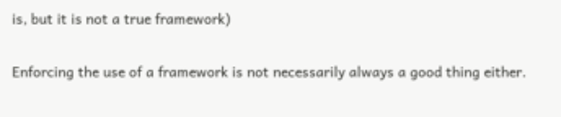is, but it is not a true framework)

Enforcing the use of a framework is not necessarily always a good thing either.